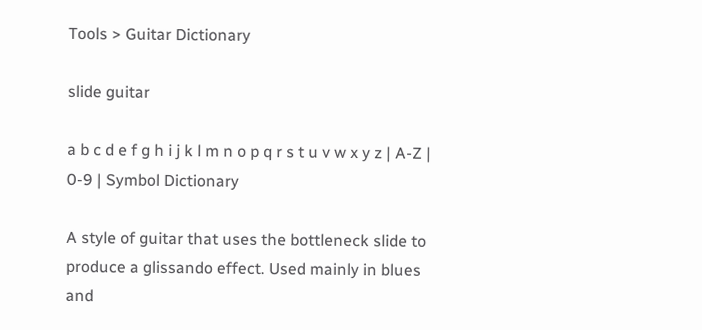Tools > Guitar Dictionary

slide guitar

a b c d e f g h i j k l m n o p q r s t u v w x y z | A-Z | 0-9 | Symbol Dictionary

A style of guitar that uses the bottleneck slide to produce a glissando effect. Used mainly in blues and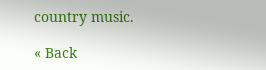country music.

« Back